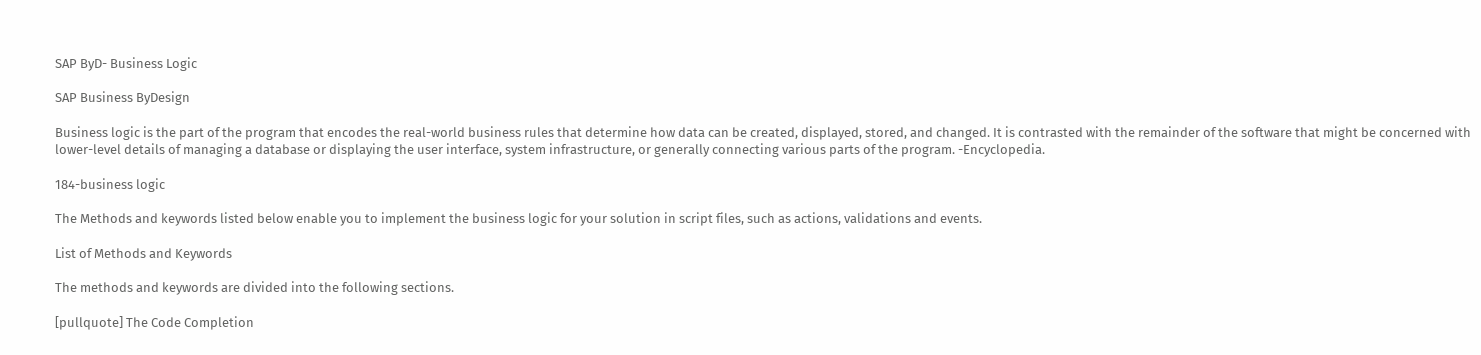SAP ByD- Business Logic

SAP Business ByDesign

Business logic is the part of the program that encodes the real-world business rules that determine how data can be created, displayed, stored, and changed. It is contrasted with the remainder of the software that might be concerned with lower-level details of managing a database or displaying the user interface, system infrastructure, or generally connecting various parts of the program. -Encyclopedia.

184-business logic

The Methods and keywords listed below enable you to implement the business logic for your solution in script files, such as actions, validations and events.

List of Methods and Keywords

The methods and keywords are divided into the following sections.

[pullquote] The Code Completion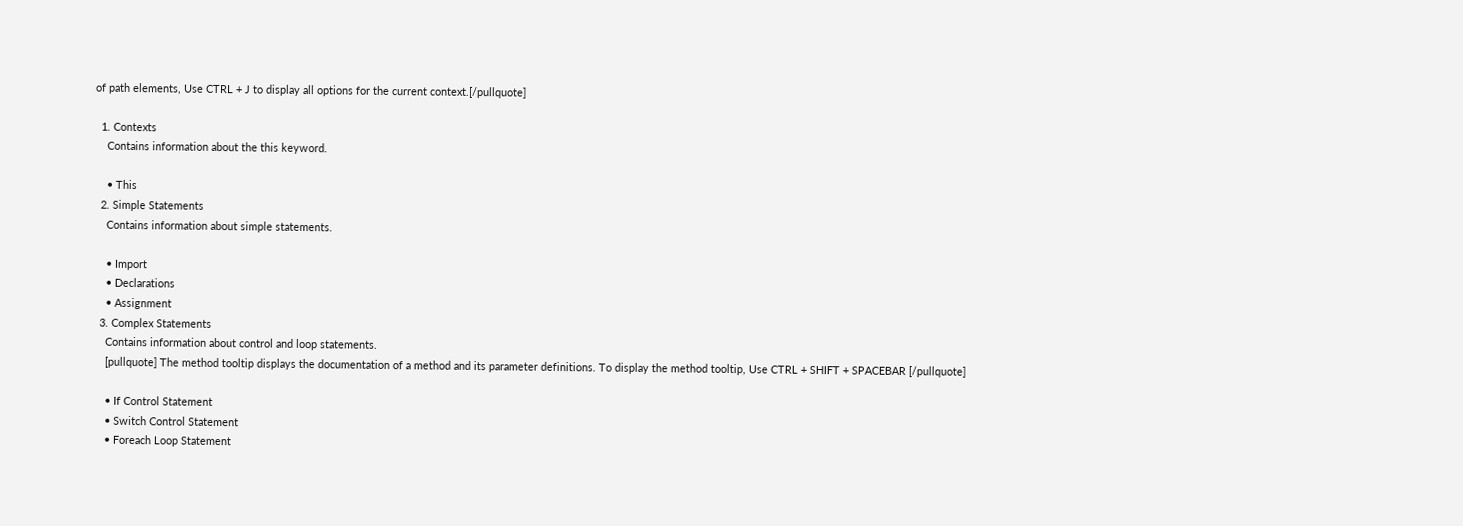of path elements, Use CTRL + J to display all options for the current context.[/pullquote]

  1. Contexts
    Contains information about the this keyword.

    • This
  2. Simple Statements
    Contains information about simple statements.

    • Import
    • Declarations
    • Assignment
  3. Complex Statements
    Contains information about control and loop statements.
    [pullquote] The method tooltip displays the documentation of a method and its parameter definitions. To display the method tooltip, Use CTRL + SHIFT + SPACEBAR [/pullquote]

    • If Control Statement
    • Switch Control Statement
    • Foreach Loop Statement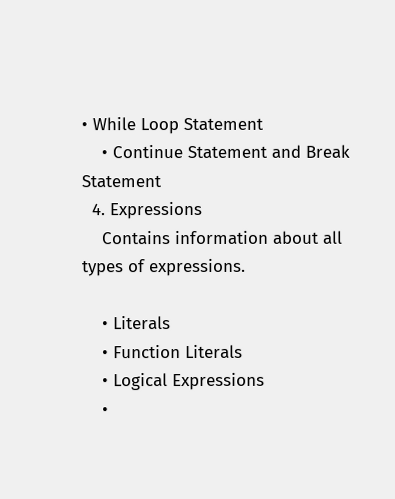• While Loop Statement
    • Continue Statement and Break Statement
  4. Expressions
    Contains information about all types of expressions.

    • Literals
    • Function Literals
    • Logical Expressions
    •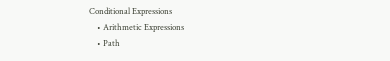Conditional Expressions
    • Arithmetic Expressions
    • Path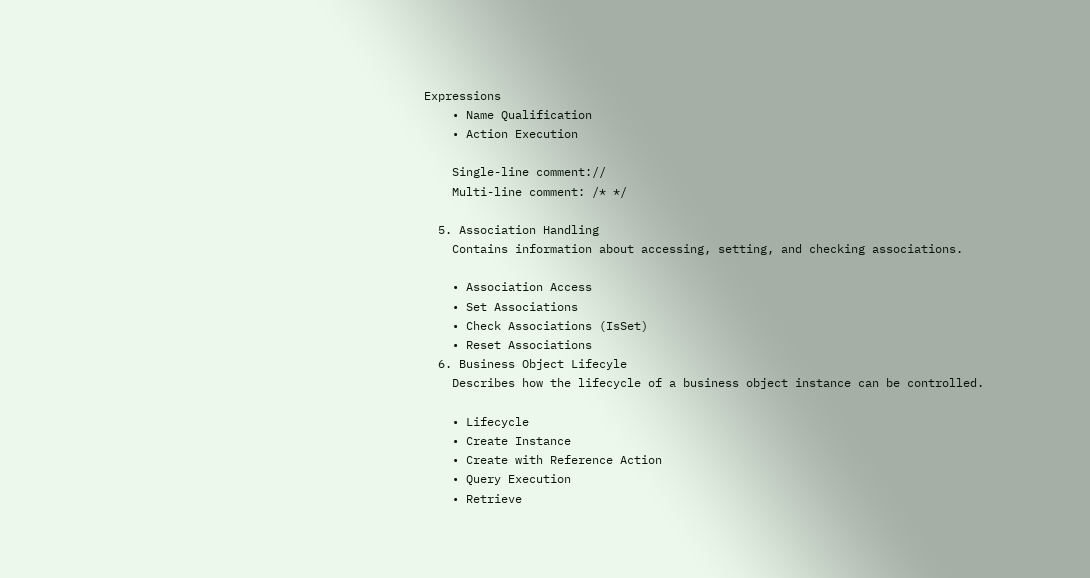Expressions
    • Name Qualification
    • Action Execution

    Single-line comment://
    Multi-line comment: /* */

  5. Association Handling
    Contains information about accessing, setting, and checking associations.

    • Association Access
    • Set Associations
    • Check Associations (IsSet)
    • Reset Associations
  6. Business Object Lifecyle
    Describes how the lifecycle of a business object instance can be controlled.

    • Lifecycle
    • Create Instance
    • Create with Reference Action
    • Query Execution
    • Retrieve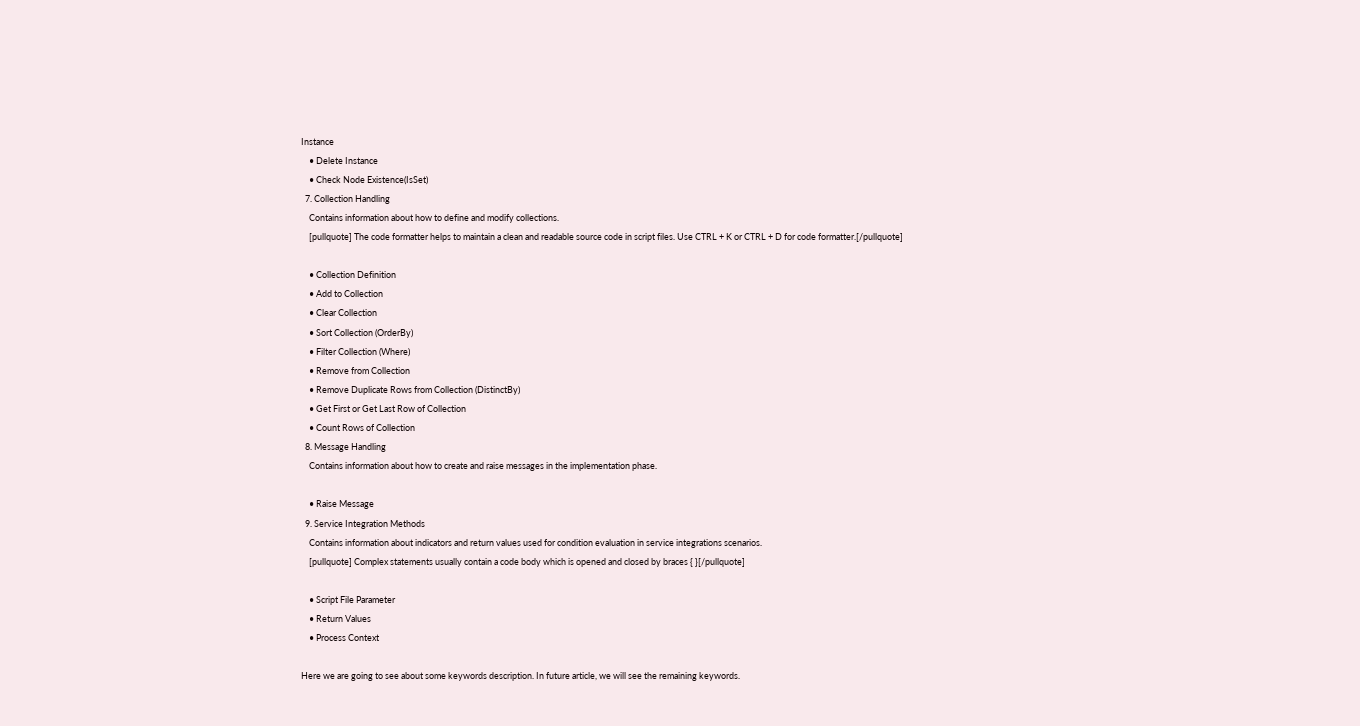Instance
    • Delete Instance
    • Check Node Existence(IsSet)
  7. Collection Handling
    Contains information about how to define and modify collections.
    [pullquote] The code formatter helps to maintain a clean and readable source code in script files. Use CTRL + K or CTRL + D for code formatter.[/pullquote]

    • Collection Definition
    • Add to Collection
    • Clear Collection
    • Sort Collection (OrderBy)
    • Filter Collection (Where)
    • Remove from Collection
    • Remove Duplicate Rows from Collection (DistinctBy)
    • Get First or Get Last Row of Collection
    • Count Rows of Collection
  8. Message Handling
    Contains information about how to create and raise messages in the implementation phase.

    • Raise Message
  9. Service Integration Methods
    Contains information about indicators and return values used for condition evaluation in service integrations scenarios.
    [pullquote] Complex statements usually contain a code body which is opened and closed by braces { }[/pullquote]

    • Script File Parameter
    • Return Values
    • Process Context

Here we are going to see about some keywords description. In future article, we will see the remaining keywords.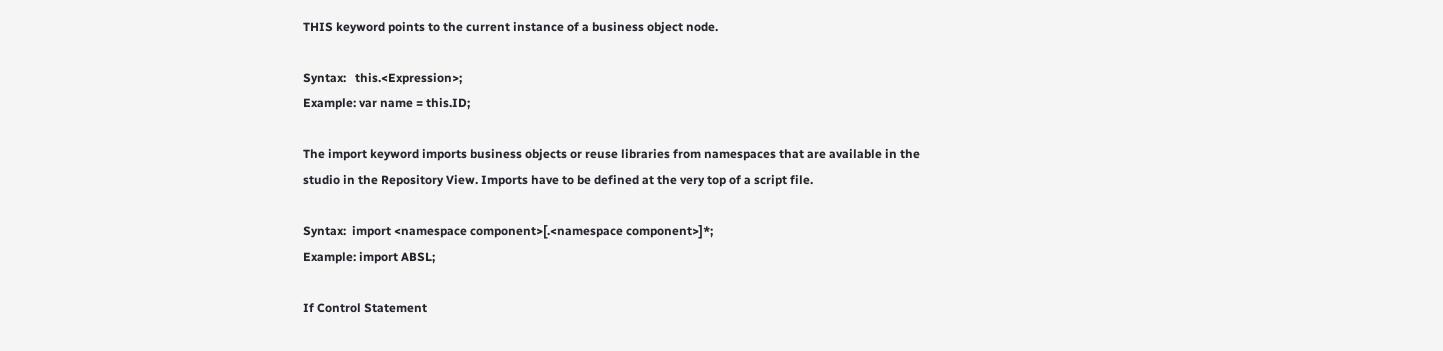THIS keyword points to the current instance of a business object node.

Syntax:   this.<Expression>;
Example: var name = this.ID;

The import keyword imports business objects or reuse libraries from namespaces that are available in the
studio in the Repository View. Imports have to be defined at the very top of a script file.

Syntax:  import <namespace component>[.<namespace component>]*;
Example: import ABSL;

If Control Statement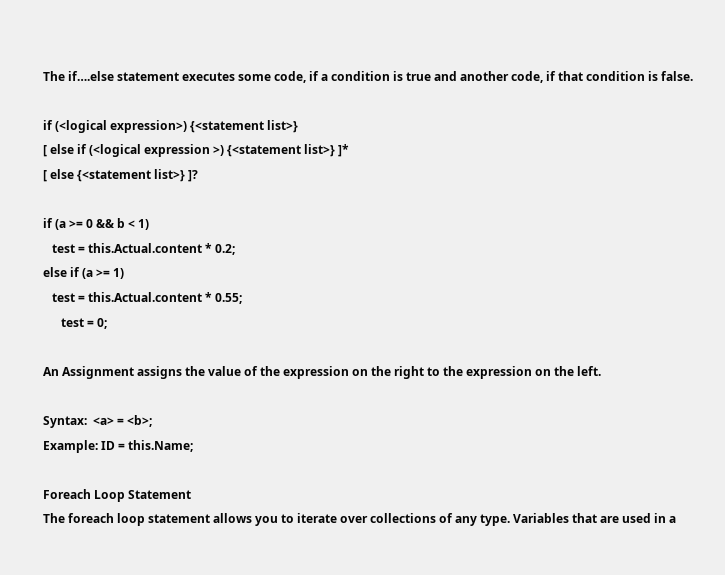The if….else statement executes some code, if a condition is true and another code, if that condition is false.

if (<logical expression>) {<statement list>}
[ else if (<logical expression >) {<statement list>} ]*
[ else {<statement list>} ]?

if (a >= 0 && b < 1)
   test = this.Actual.content * 0.2;
else if (a >= 1)
   test = this.Actual.content * 0.55;
      test = 0;

An Assignment assigns the value of the expression on the right to the expression on the left.

Syntax:  <a> = <b>;
Example: ID = this.Name;

Foreach Loop Statement
The foreach loop statement allows you to iterate over collections of any type. Variables that are used in a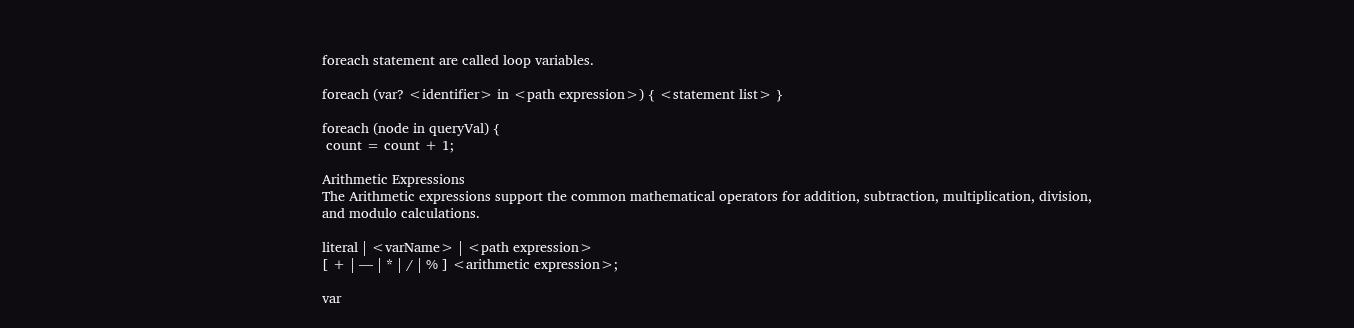foreach statement are called loop variables.

foreach (var? <identifier> in <path expression>) { <statement list> }

foreach (node in queryVal) {
 count = count + 1;

Arithmetic Expressions
The Arithmetic expressions support the common mathematical operators for addition, subtraction, multiplication, division, and modulo calculations.

literal | <varName> | <path expression>
[ + | — | * | / | % ] <arithmetic expression>;

var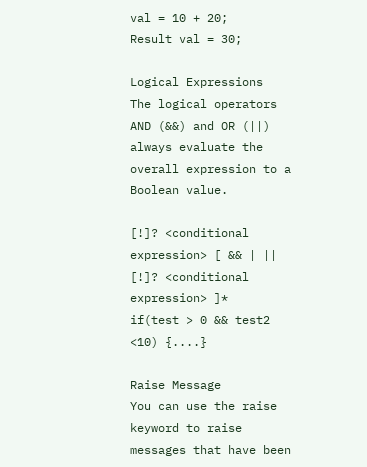val = 10 + 20;
Result val = 30;

Logical Expressions
The logical operators AND (&&) and OR (||) always evaluate the overall expression to a Boolean value.

[!]? <conditional expression> [ && | || [!]? <conditional expression> ]*
if(test > 0 && test2 <10) {....}

Raise Message
You can use the raise keyword to raise messages that have been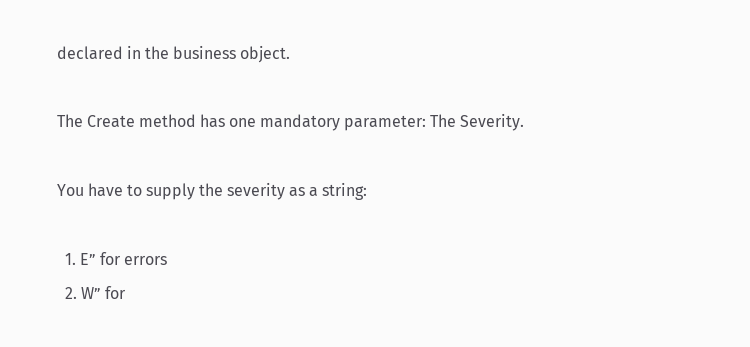declared in the business object.

The Create method has one mandatory parameter: The Severity.

You have to supply the severity as a string:

  1. E” for errors
  2. W” for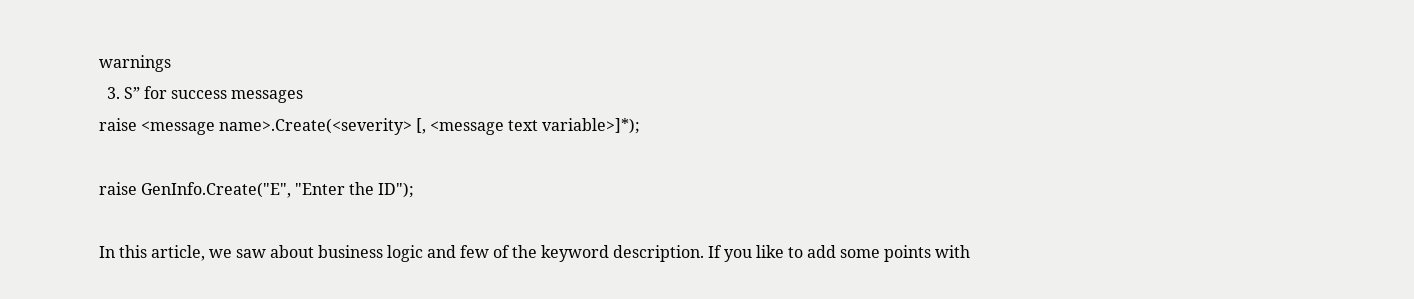warnings
  3. S” for success messages
raise <message name>.Create(<severity> [, <message text variable>]*);

raise GenInfo.Create("E", "Enter the ID");

In this article, we saw about business logic and few of the keyword description. If you like to add some points with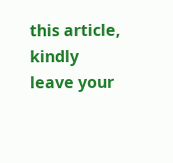this article, kindly leave your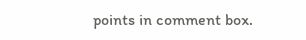points in comment box.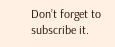Don’t forget to subscribe it.